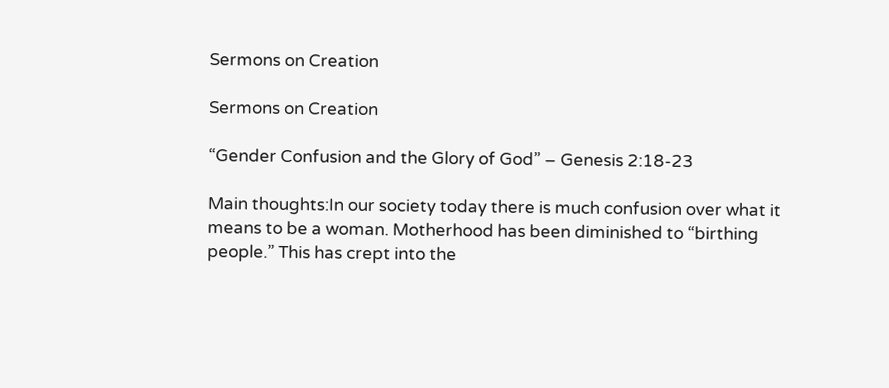Sermons on Creation

Sermons on Creation

“Gender Confusion and the Glory of God” – Genesis 2:18-23

Main thoughts:In our society today there is much confusion over what it means to be a woman. Motherhood has been diminished to “birthing people.” This has crept into the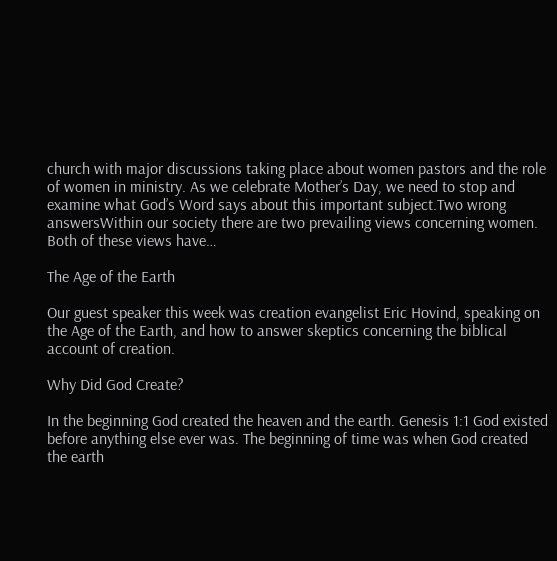church with major discussions taking place about women pastors and the role of women in ministry. As we celebrate Mother’s Day, we need to stop and examine what God’s Word says about this important subject.Two wrong answersWithin our society there are two prevailing views concerning women. Both of these views have…

The Age of the Earth

Our guest speaker this week was creation evangelist Eric Hovind, speaking on the Age of the Earth, and how to answer skeptics concerning the biblical account of creation.

Why Did God Create?

In the beginning God created the heaven and the earth. Genesis 1:1 God existed before anything else ever was. The beginning of time was when God created the earth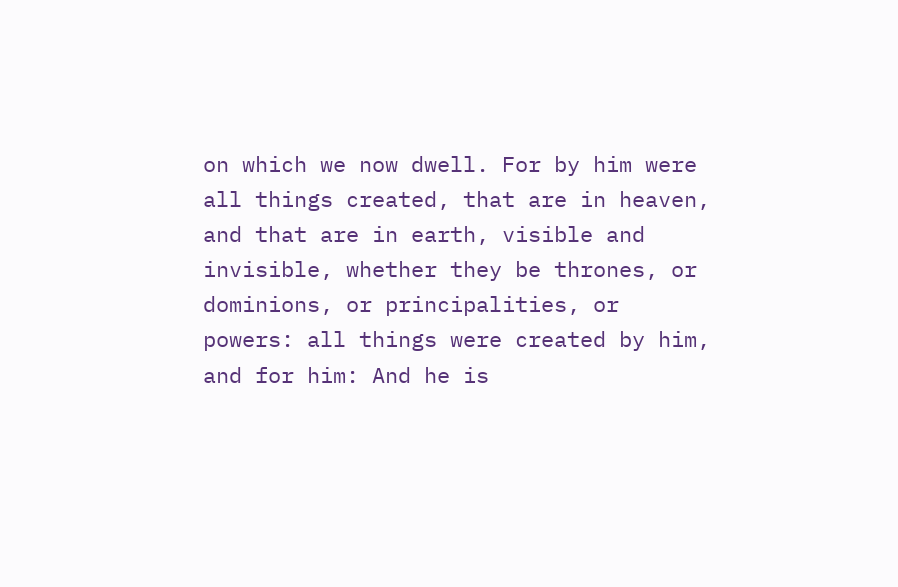on which we now dwell. For by him were all things created, that are in heaven, and that are in earth, visible and invisible, whether they be thrones, or dominions, or principalities, or powers: all things were created by him, and for him: And he is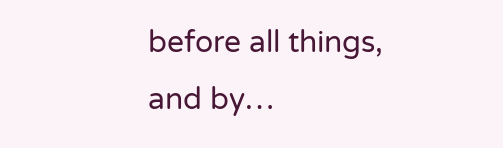before all things, and by…